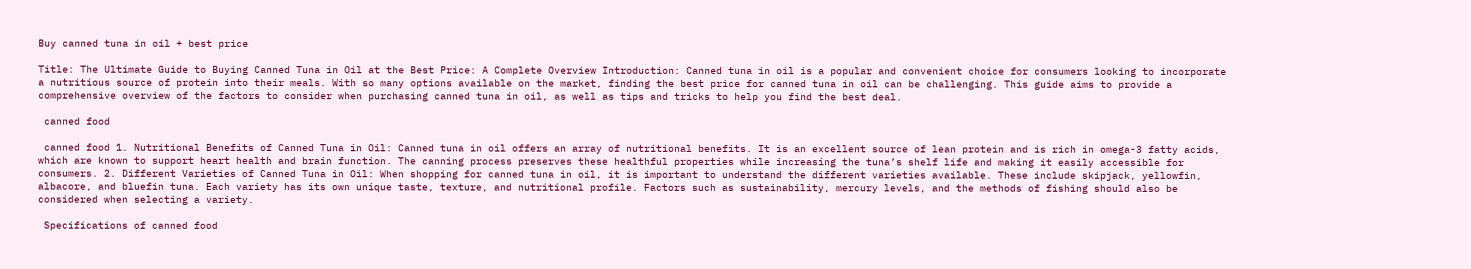Buy canned tuna in oil + best price

Title: The Ultimate Guide to Buying Canned Tuna in Oil at the Best Price: A Complete Overview Introduction: Canned tuna in oil is a popular and convenient choice for consumers looking to incorporate a nutritious source of protein into their meals. With so many options available on the market, finding the best price for canned tuna in oil can be challenging. This guide aims to provide a comprehensive overview of the factors to consider when purchasing canned tuna in oil, as well as tips and tricks to help you find the best deal.

 canned food

 canned food 1. Nutritional Benefits of Canned Tuna in Oil: Canned tuna in oil offers an array of nutritional benefits. It is an excellent source of lean protein and is rich in omega-3 fatty acids, which are known to support heart health and brain function. The canning process preserves these healthful properties while increasing the tuna’s shelf life and making it easily accessible for consumers. 2. Different Varieties of Canned Tuna in Oil: When shopping for canned tuna in oil, it is important to understand the different varieties available. These include skipjack, yellowfin, albacore, and bluefin tuna. Each variety has its own unique taste, texture, and nutritional profile. Factors such as sustainability, mercury levels, and the methods of fishing should also be considered when selecting a variety.

 Specifications of canned food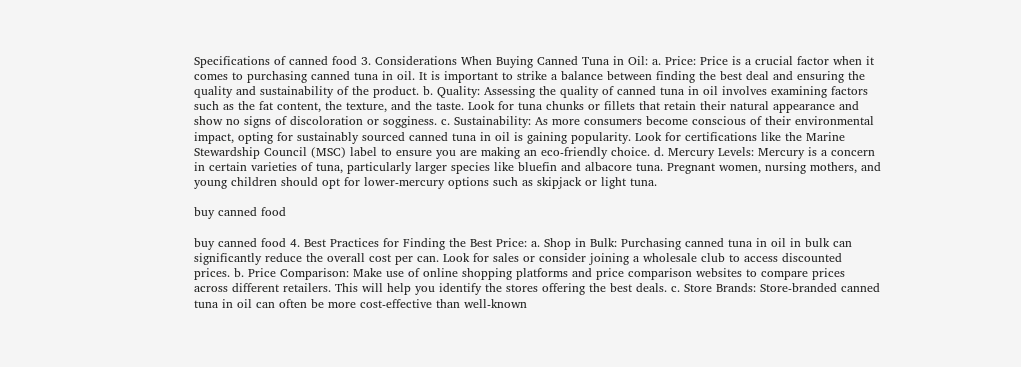Specifications of canned food 3. Considerations When Buying Canned Tuna in Oil: a. Price: Price is a crucial factor when it comes to purchasing canned tuna in oil. It is important to strike a balance between finding the best deal and ensuring the quality and sustainability of the product. b. Quality: Assessing the quality of canned tuna in oil involves examining factors such as the fat content, the texture, and the taste. Look for tuna chunks or fillets that retain their natural appearance and show no signs of discoloration or sogginess. c. Sustainability: As more consumers become conscious of their environmental impact, opting for sustainably sourced canned tuna in oil is gaining popularity. Look for certifications like the Marine Stewardship Council (MSC) label to ensure you are making an eco-friendly choice. d. Mercury Levels: Mercury is a concern in certain varieties of tuna, particularly larger species like bluefin and albacore tuna. Pregnant women, nursing mothers, and young children should opt for lower-mercury options such as skipjack or light tuna.

buy canned food

buy canned food 4. Best Practices for Finding the Best Price: a. Shop in Bulk: Purchasing canned tuna in oil in bulk can significantly reduce the overall cost per can. Look for sales or consider joining a wholesale club to access discounted prices. b. Price Comparison: Make use of online shopping platforms and price comparison websites to compare prices across different retailers. This will help you identify the stores offering the best deals. c. Store Brands: Store-branded canned tuna in oil can often be more cost-effective than well-known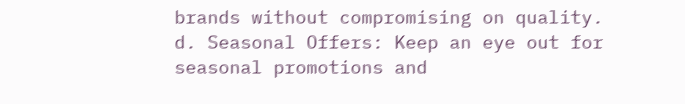brands without compromising on quality. d. Seasonal Offers: Keep an eye out for seasonal promotions and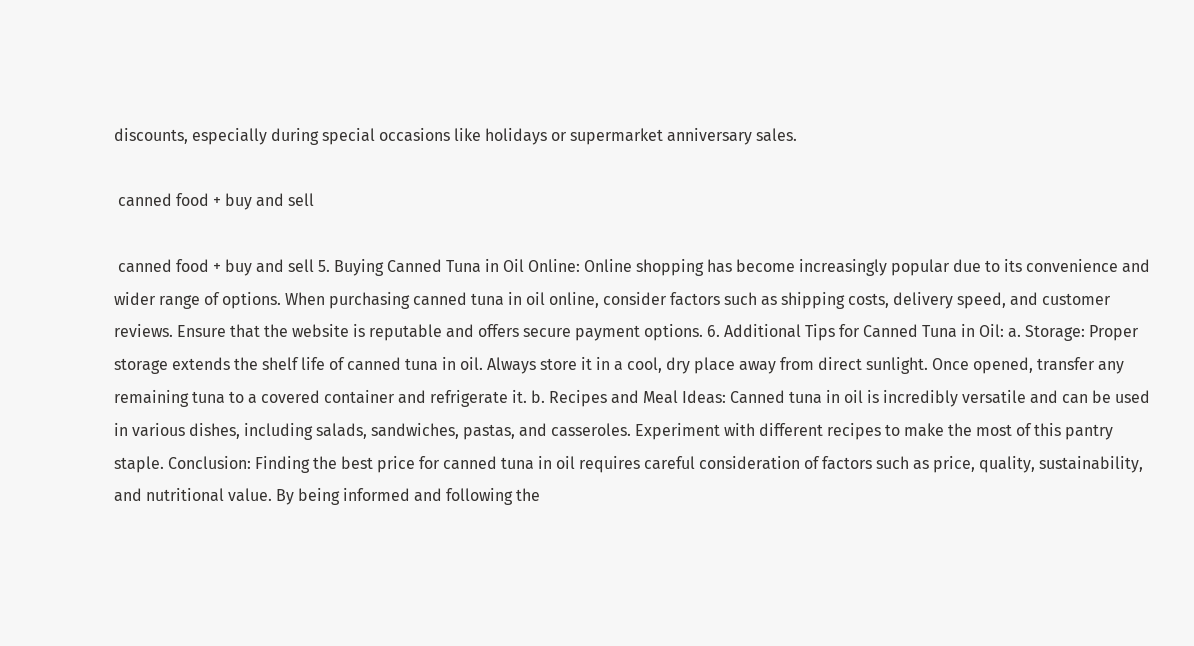discounts, especially during special occasions like holidays or supermarket anniversary sales.

 canned food + buy and sell

 canned food + buy and sell 5. Buying Canned Tuna in Oil Online: Online shopping has become increasingly popular due to its convenience and wider range of options. When purchasing canned tuna in oil online, consider factors such as shipping costs, delivery speed, and customer reviews. Ensure that the website is reputable and offers secure payment options. 6. Additional Tips for Canned Tuna in Oil: a. Storage: Proper storage extends the shelf life of canned tuna in oil. Always store it in a cool, dry place away from direct sunlight. Once opened, transfer any remaining tuna to a covered container and refrigerate it. b. Recipes and Meal Ideas: Canned tuna in oil is incredibly versatile and can be used in various dishes, including salads, sandwiches, pastas, and casseroles. Experiment with different recipes to make the most of this pantry staple. Conclusion: Finding the best price for canned tuna in oil requires careful consideration of factors such as price, quality, sustainability, and nutritional value. By being informed and following the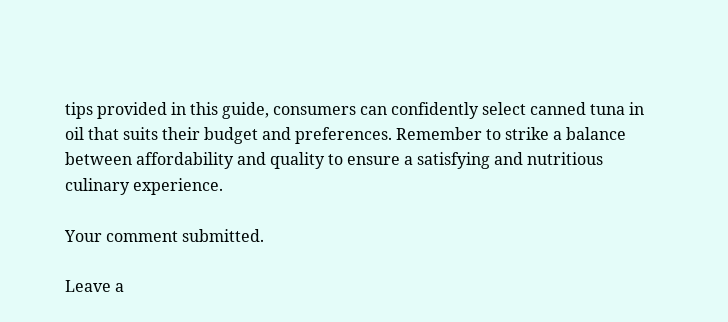tips provided in this guide, consumers can confidently select canned tuna in oil that suits their budget and preferences. Remember to strike a balance between affordability and quality to ensure a satisfying and nutritious culinary experience.

Your comment submitted.

Leave a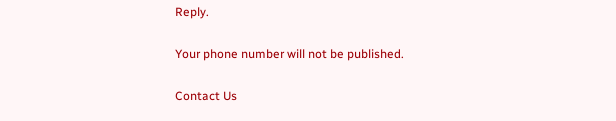Reply.

Your phone number will not be published.

Contact Us